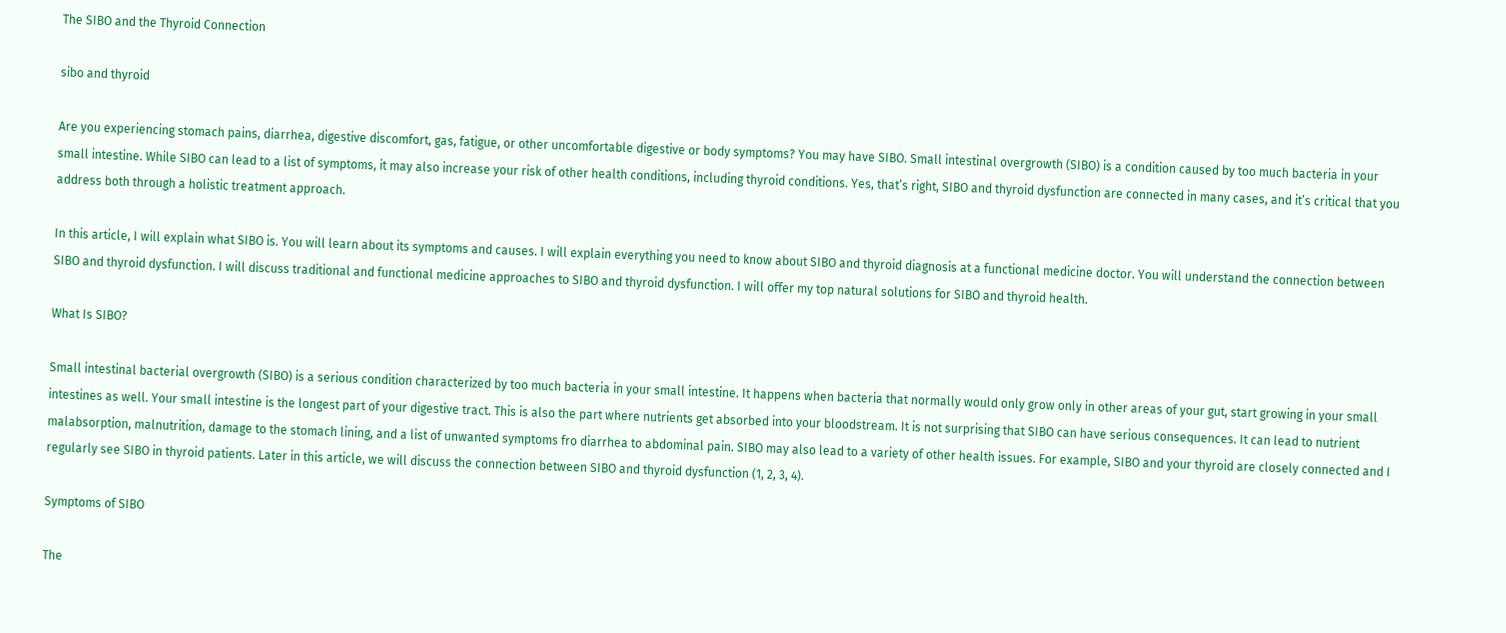The SIBO and the Thyroid Connection

sibo and thyroid

Are you experiencing stomach pains, diarrhea, digestive discomfort, gas, fatigue, or other uncomfortable digestive or body symptoms? You may have SIBO. Small intestinal overgrowth (SIBO) is a condition caused by too much bacteria in your small intestine. While SIBO can lead to a list of symptoms, it may also increase your risk of other health conditions, including thyroid conditions. Yes, that’s right, SIBO and thyroid dysfunction are connected in many cases, and it’s critical that you address both through a holistic treatment approach.

In this article, I will explain what SIBO is. You will learn about its symptoms and causes. I will explain everything you need to know about SIBO and thyroid diagnosis at a functional medicine doctor. You will understand the connection between SIBO and thyroid dysfunction. I will discuss traditional and functional medicine approaches to SIBO and thyroid dysfunction. I will offer my top natural solutions for SIBO and thyroid health.

What Is SIBO?

Small intestinal bacterial overgrowth (SIBO) is a serious condition characterized by too much bacteria in your small intestine. It happens when bacteria that normally would only grow only in other areas of your gut, start growing in your small intestines as well. Your small intestine is the longest part of your digestive tract. This is also the part where nutrients get absorbed into your bloodstream. It is not surprising that SIBO can have serious consequences. It can lead to nutrient malabsorption, malnutrition, damage to the stomach lining, and a list of unwanted symptoms fro diarrhea to abdominal pain. SIBO may also lead to a variety of other health issues. For example, SIBO and your thyroid are closely connected and I regularly see SIBO in thyroid patients. Later in this article, we will discuss the connection between SIBO and thyroid dysfunction (1, 2, 3, 4).

Symptoms of SIBO

The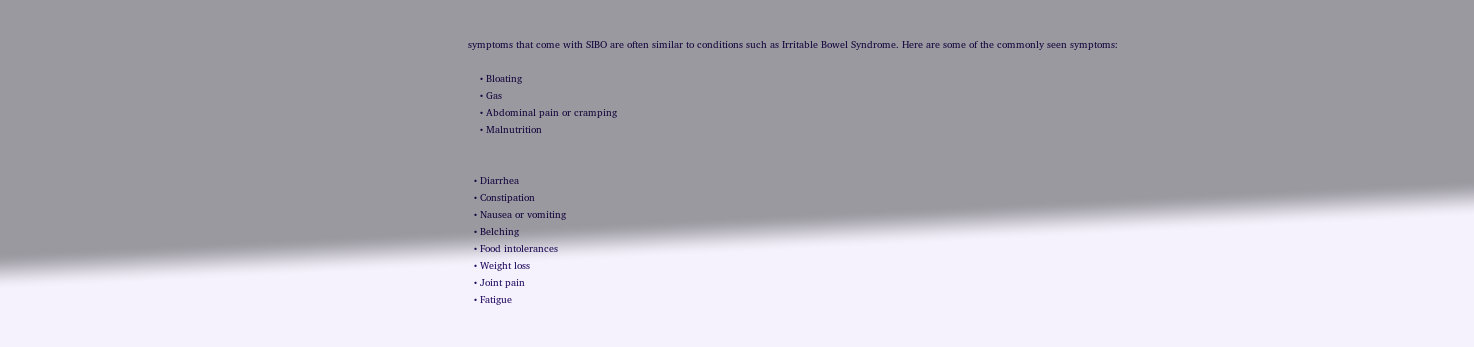symptoms that come with SIBO are often similar to conditions such as Irritable Bowel Syndrome. Here are some of the commonly seen symptoms:

    • Bloating
    • Gas
    • Abdominal pain or cramping
    • Malnutrition


  • Diarrhea
  • Constipation
  • Nausea or vomiting
  • Belching
  • Food intolerances
  • Weight loss
  • Joint pain
  • Fatigue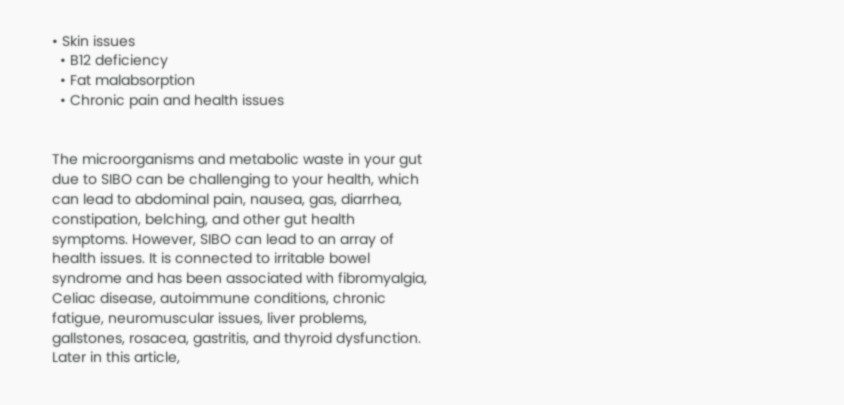• Skin issues
  • B12 deficiency
  • Fat malabsorption
  • Chronic pain and health issues


The microorganisms and metabolic waste in your gut due to SIBO can be challenging to your health, which can lead to abdominal pain, nausea, gas, diarrhea, constipation, belching, and other gut health symptoms. However, SIBO can lead to an array of health issues. It is connected to irritable bowel syndrome and has been associated with fibromyalgia, Celiac disease, autoimmune conditions, chronic fatigue, neuromuscular issues, liver problems, gallstones, rosacea, gastritis, and thyroid dysfunction. Later in this article,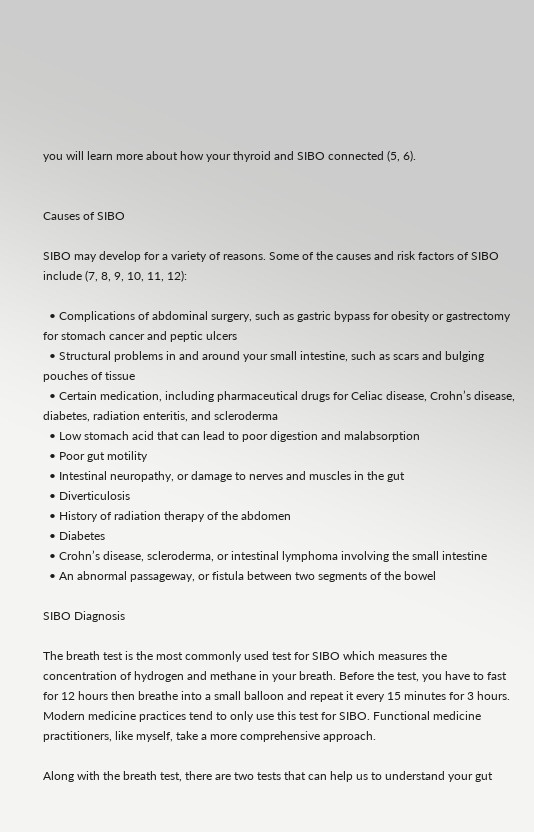you will learn more about how your thyroid and SIBO connected (5, 6).


Causes of SIBO

SIBO may develop for a variety of reasons. Some of the causes and risk factors of SIBO include (7, 8, 9, 10, 11, 12):

  • Complications of abdominal surgery, such as gastric bypass for obesity or gastrectomy for stomach cancer and peptic ulcers
  • Structural problems in and around your small intestine, such as scars and bulging pouches of tissue
  • Certain medication, including pharmaceutical drugs for Celiac disease, Crohn’s disease, diabetes, radiation enteritis, and scleroderma
  • Low stomach acid that can lead to poor digestion and malabsorption
  • Poor gut motility
  • Intestinal neuropathy, or damage to nerves and muscles in the gut
  • Diverticulosis
  • History of radiation therapy of the abdomen
  • Diabetes
  • Crohn’s disease, scleroderma, or intestinal lymphoma involving the small intestine
  • An abnormal passageway, or fistula between two segments of the bowel

SIBO Diagnosis

The breath test is the most commonly used test for SIBO which measures the concentration of hydrogen and methane in your breath. Before the test, you have to fast for 12 hours then breathe into a small balloon and repeat it every 15 minutes for 3 hours. Modern medicine practices tend to only use this test for SIBO. Functional medicine practitioners, like myself, take a more comprehensive approach.

Along with the breath test, there are two tests that can help us to understand your gut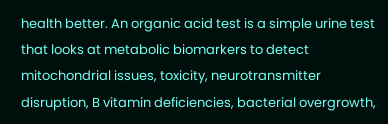health better. An organic acid test is a simple urine test that looks at metabolic biomarkers to detect mitochondrial issues, toxicity, neurotransmitter disruption, B vitamin deficiencies, bacterial overgrowth,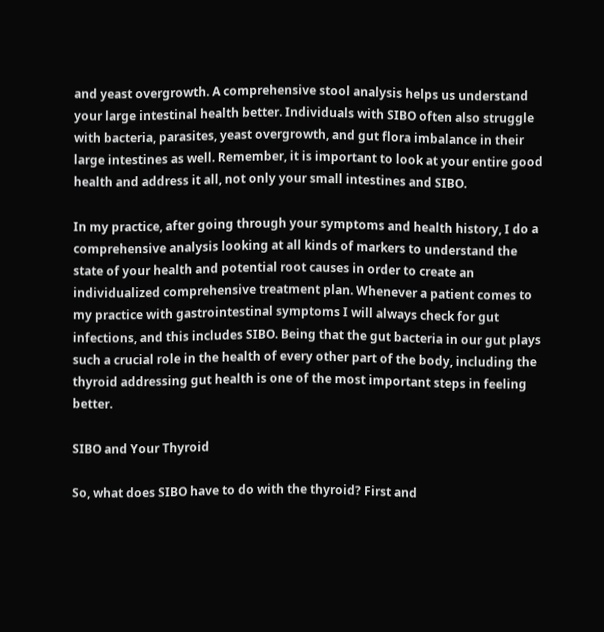and yeast overgrowth. A comprehensive stool analysis helps us understand your large intestinal health better. Individuals with SIBO often also struggle with bacteria, parasites, yeast overgrowth, and gut flora imbalance in their large intestines as well. Remember, it is important to look at your entire good health and address it all, not only your small intestines and SIBO.

In my practice, after going through your symptoms and health history, I do a comprehensive analysis looking at all kinds of markers to understand the state of your health and potential root causes in order to create an individualized comprehensive treatment plan. Whenever a patient comes to my practice with gastrointestinal symptoms I will always check for gut infections, and this includes SIBO. Being that the gut bacteria in our gut plays such a crucial role in the health of every other part of the body, including the thyroid addressing gut health is one of the most important steps in feeling better.

SIBO and Your Thyroid

So, what does SIBO have to do with the thyroid? First and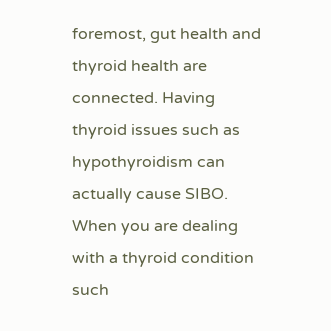foremost, gut health and thyroid health are connected. Having thyroid issues such as hypothyroidism can actually cause SIBO. When you are dealing with a thyroid condition such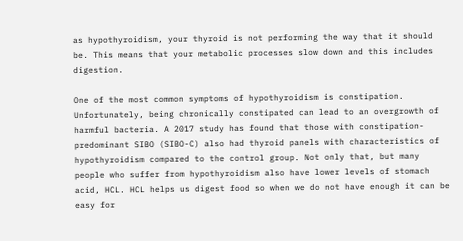as hypothyroidism, your thyroid is not performing the way that it should be. This means that your metabolic processes slow down and this includes digestion.

One of the most common symptoms of hypothyroidism is constipation. Unfortunately, being chronically constipated can lead to an overgrowth of harmful bacteria. A 2017 study has found that those with constipation-predominant SIBO (SIBO-C) also had thyroid panels with characteristics of hypothyroidism compared to the control group. Not only that, but many people who suffer from hypothyroidism also have lower levels of stomach acid, HCL. HCL helps us digest food so when we do not have enough it can be easy for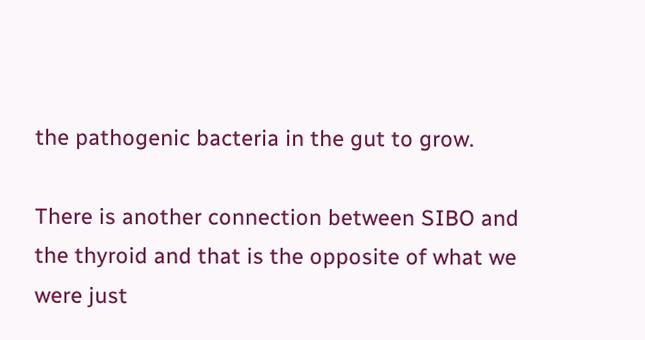the pathogenic bacteria in the gut to grow.

There is another connection between SIBO and the thyroid and that is the opposite of what we were just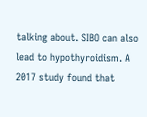talking about. SIBO can also lead to hypothyroidism. A 2017 study found that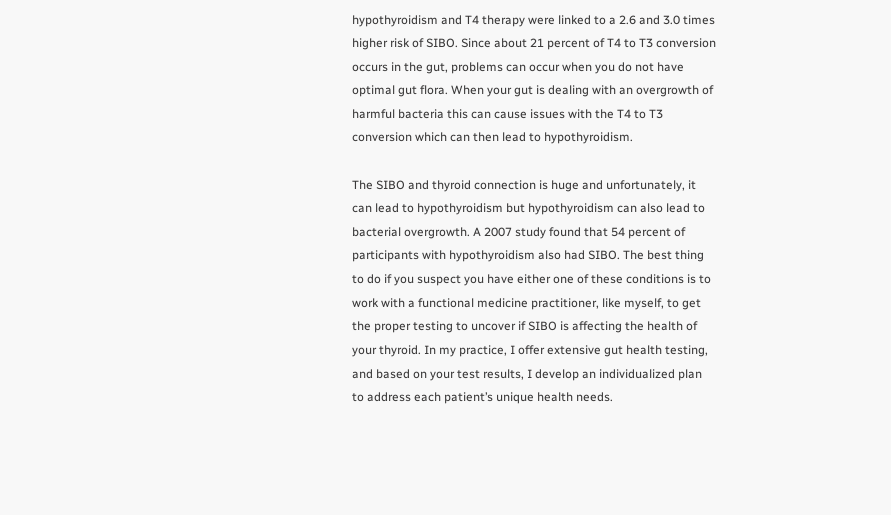hypothyroidism and T4 therapy were linked to a 2.6 and 3.0 times higher risk of SIBO. Since about 21 percent of T4 to T3 conversion occurs in the gut, problems can occur when you do not have optimal gut flora. When your gut is dealing with an overgrowth of harmful bacteria this can cause issues with the T4 to T3 conversion which can then lead to hypothyroidism.

The SIBO and thyroid connection is huge and unfortunately, it can lead to hypothyroidism but hypothyroidism can also lead to bacterial overgrowth. A 2007 study found that 54 percent of participants with hypothyroidism also had SIBO. The best thing to do if you suspect you have either one of these conditions is to work with a functional medicine practitioner, like myself, to get the proper testing to uncover if SIBO is affecting the health of your thyroid. In my practice, I offer extensive gut health testing, and based on your test results, I develop an individualized plan to address each patient’s unique health needs.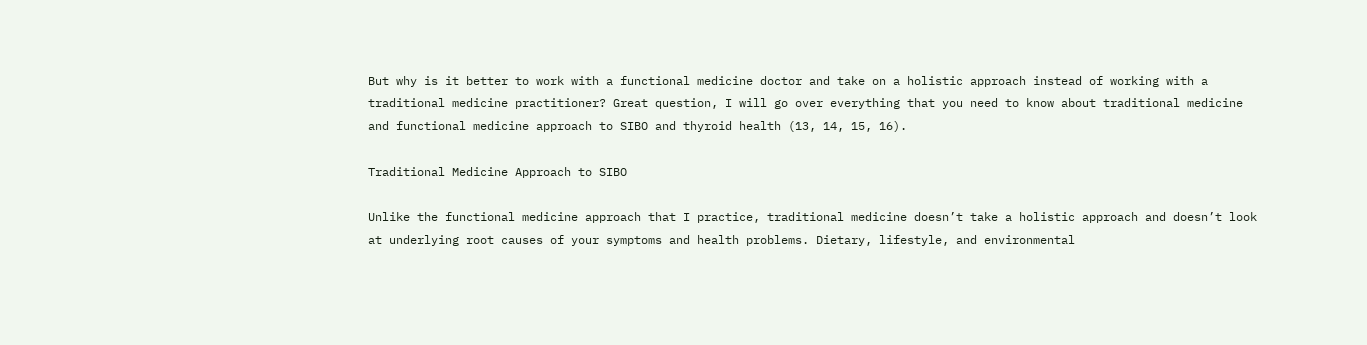But why is it better to work with a functional medicine doctor and take on a holistic approach instead of working with a traditional medicine practitioner? Great question, I will go over everything that you need to know about traditional medicine and functional medicine approach to SIBO and thyroid health (13, 14, 15, 16).

Traditional Medicine Approach to SIBO

Unlike the functional medicine approach that I practice, traditional medicine doesn’t take a holistic approach and doesn’t look at underlying root causes of your symptoms and health problems. Dietary, lifestyle, and environmental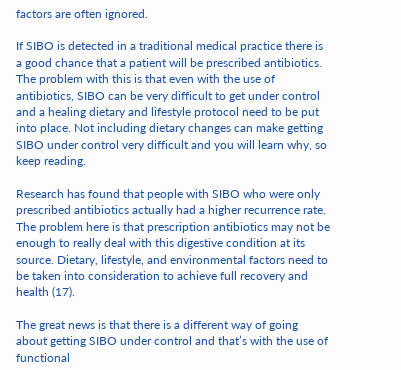factors are often ignored.

If SIBO is detected in a traditional medical practice there is a good chance that a patient will be prescribed antibiotics. The problem with this is that even with the use of antibiotics, SIBO can be very difficult to get under control and a healing dietary and lifestyle protocol need to be put into place. Not including dietary changes can make getting SIBO under control very difficult and you will learn why, so keep reading.

Research has found that people with SIBO who were only prescribed antibiotics actually had a higher recurrence rate. The problem here is that prescription antibiotics may not be enough to really deal with this digestive condition at its source. Dietary, lifestyle, and environmental factors need to be taken into consideration to achieve full recovery and health (17).

The great news is that there is a different way of going about getting SIBO under control and that’s with the use of functional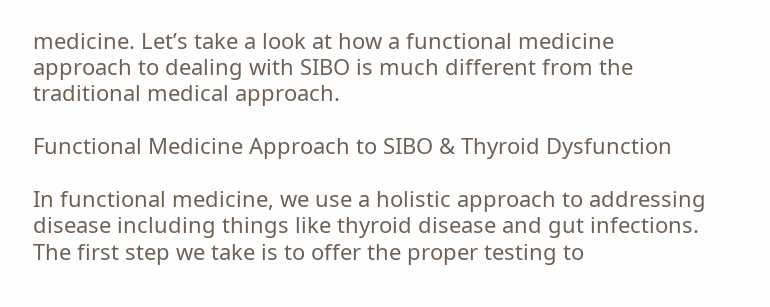medicine. Let’s take a look at how a functional medicine approach to dealing with SIBO is much different from the traditional medical approach.

Functional Medicine Approach to SIBO & Thyroid Dysfunction

In functional medicine, we use a holistic approach to addressing disease including things like thyroid disease and gut infections. The first step we take is to offer the proper testing to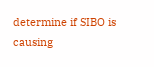determine if SIBO is causing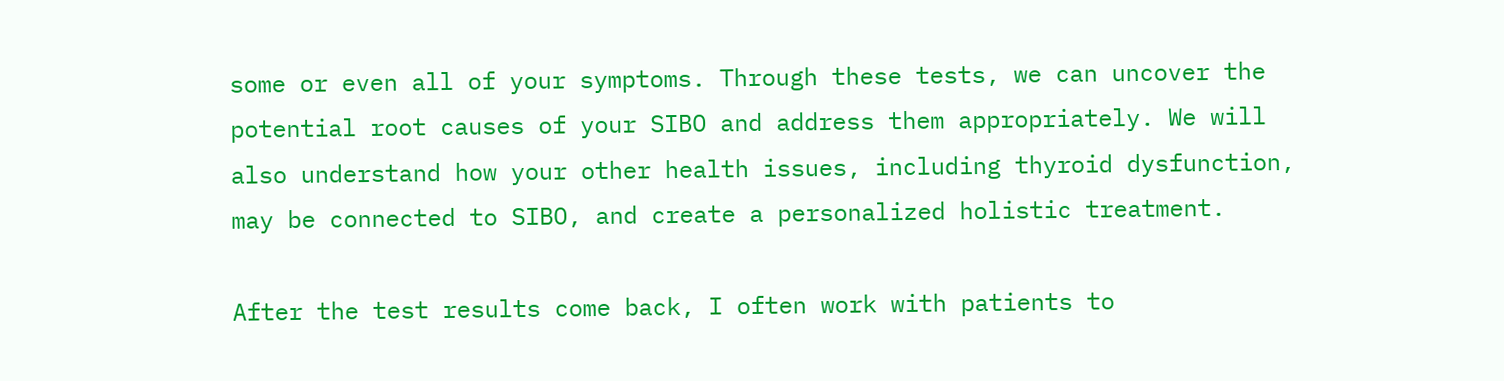some or even all of your symptoms. Through these tests, we can uncover the potential root causes of your SIBO and address them appropriately. We will also understand how your other health issues, including thyroid dysfunction, may be connected to SIBO, and create a personalized holistic treatment.

After the test results come back, I often work with patients to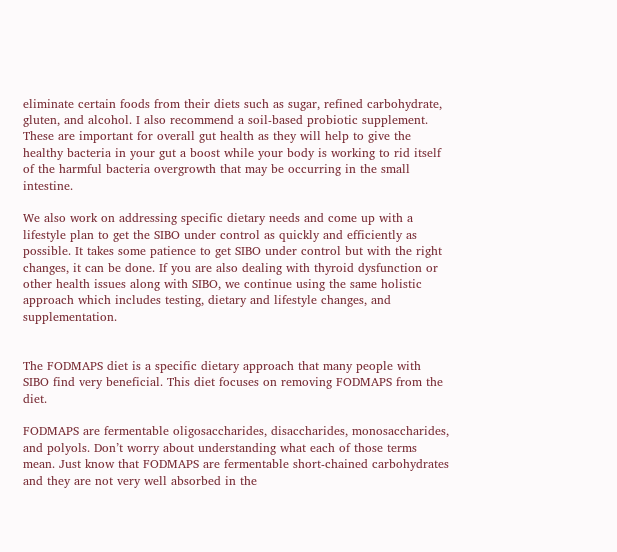eliminate certain foods from their diets such as sugar, refined carbohydrate, gluten, and alcohol. I also recommend a soil-based probiotic supplement. These are important for overall gut health as they will help to give the healthy bacteria in your gut a boost while your body is working to rid itself of the harmful bacteria overgrowth that may be occurring in the small intestine.

We also work on addressing specific dietary needs and come up with a lifestyle plan to get the SIBO under control as quickly and efficiently as possible. It takes some patience to get SIBO under control but with the right changes, it can be done. If you are also dealing with thyroid dysfunction or other health issues along with SIBO, we continue using the same holistic approach which includes testing, dietary and lifestyle changes, and supplementation.


The FODMAPS diet is a specific dietary approach that many people with SIBO find very beneficial. This diet focuses on removing FODMAPS from the diet.

FODMAPS are fermentable oligosaccharides, disaccharides, monosaccharides, and polyols. Don’t worry about understanding what each of those terms mean. Just know that FODMAPS are fermentable short-chained carbohydrates and they are not very well absorbed in the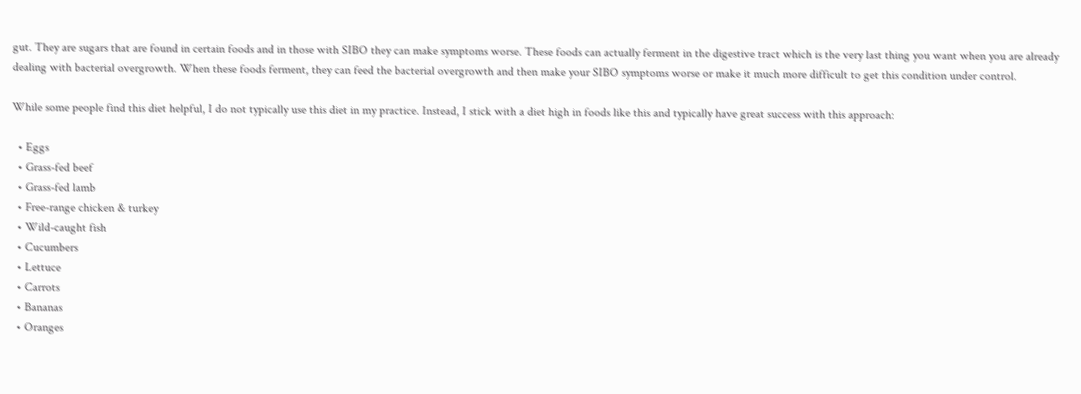gut. They are sugars that are found in certain foods and in those with SIBO they can make symptoms worse. These foods can actually ferment in the digestive tract which is the very last thing you want when you are already dealing with bacterial overgrowth. When these foods ferment, they can feed the bacterial overgrowth and then make your SIBO symptoms worse or make it much more difficult to get this condition under control.

While some people find this diet helpful, I do not typically use this diet in my practice. Instead, I stick with a diet high in foods like this and typically have great success with this approach:

  • Eggs
  • Grass-fed beef
  • Grass-fed lamb
  • Free-range chicken & turkey
  • Wild-caught fish
  • Cucumbers
  • Lettuce
  • Carrots
  • Bananas
  • Oranges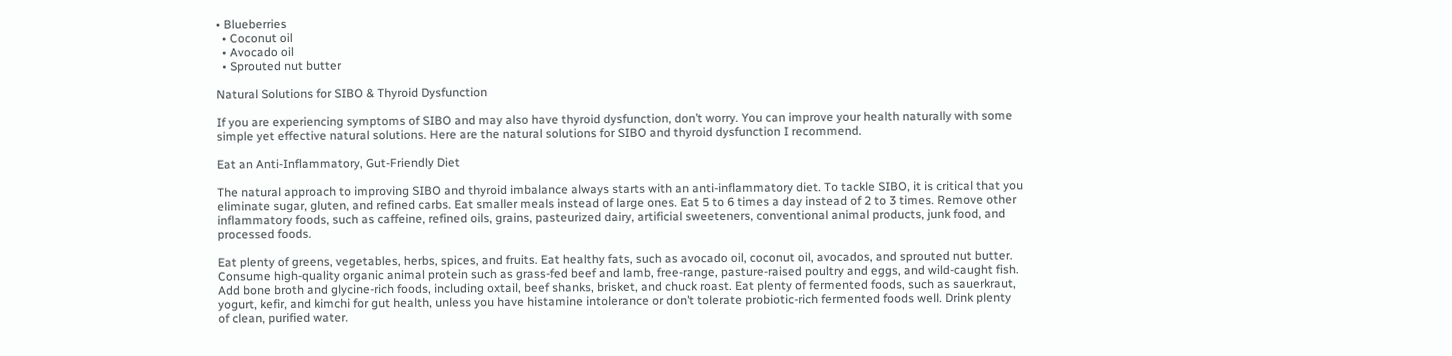• Blueberries
  • Coconut oil
  • Avocado oil
  • Sprouted nut butter

Natural Solutions for SIBO & Thyroid Dysfunction

If you are experiencing symptoms of SIBO and may also have thyroid dysfunction, don’t worry. You can improve your health naturally with some simple yet effective natural solutions. Here are the natural solutions for SIBO and thyroid dysfunction I recommend.

Eat an Anti-Inflammatory, Gut-Friendly Diet

The natural approach to improving SIBO and thyroid imbalance always starts with an anti-inflammatory diet. To tackle SIBO, it is critical that you eliminate sugar, gluten, and refined carbs. Eat smaller meals instead of large ones. Eat 5 to 6 times a day instead of 2 to 3 times. Remove other inflammatory foods, such as caffeine, refined oils, grains, pasteurized dairy, artificial sweeteners, conventional animal products, junk food, and processed foods.

Eat plenty of greens, vegetables, herbs, spices, and fruits. Eat healthy fats, such as avocado oil, coconut oil, avocados, and sprouted nut butter. Consume high-quality organic animal protein such as grass-fed beef and lamb, free-range, pasture-raised poultry and eggs, and wild-caught fish. Add bone broth and glycine-rich foods, including oxtail, beef shanks, brisket, and chuck roast. Eat plenty of fermented foods, such as sauerkraut, yogurt, kefir, and kimchi for gut health, unless you have histamine intolerance or don’t tolerate probiotic-rich fermented foods well. Drink plenty of clean, purified water.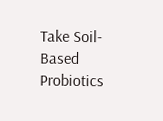Take Soil-Based Probiotics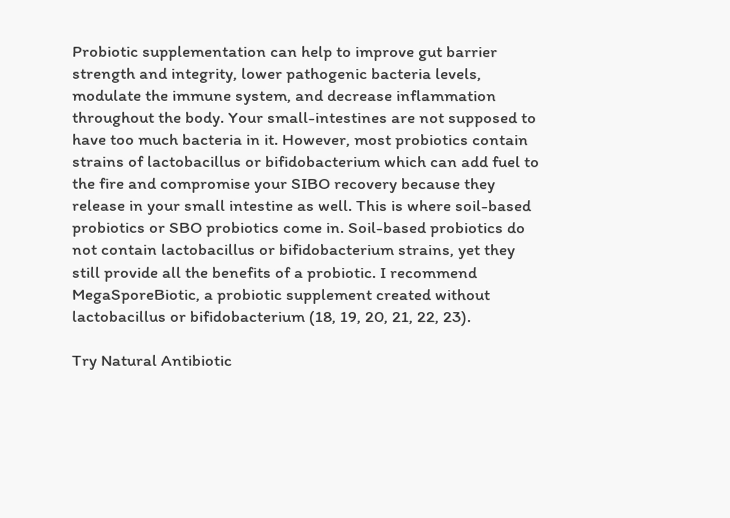Probiotic supplementation can help to improve gut barrier strength and integrity, lower pathogenic bacteria levels, modulate the immune system, and decrease inflammation throughout the body. Your small-intestines are not supposed to have too much bacteria in it. However, most probiotics contain strains of lactobacillus or bifidobacterium which can add fuel to the fire and compromise your SIBO recovery because they release in your small intestine as well. This is where soil-based probiotics or SBO probiotics come in. Soil-based probiotics do not contain lactobacillus or bifidobacterium strains, yet they still provide all the benefits of a probiotic. I recommend MegaSporeBiotic, a probiotic supplement created without lactobacillus or bifidobacterium (18, 19, 20, 21, 22, 23).

Try Natural Antibiotic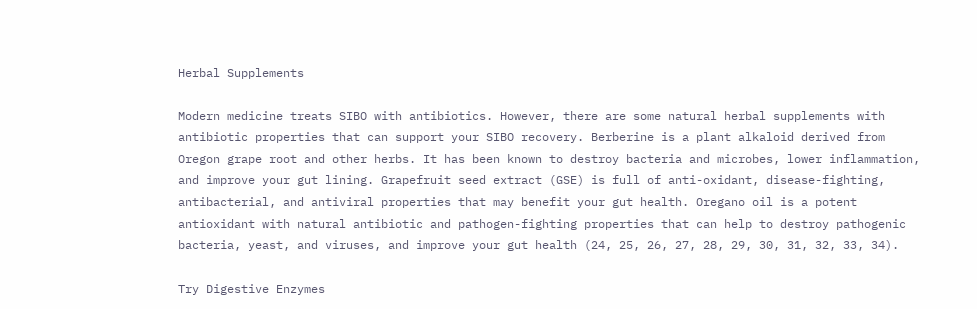Herbal Supplements

Modern medicine treats SIBO with antibiotics. However, there are some natural herbal supplements with antibiotic properties that can support your SIBO recovery. Berberine is a plant alkaloid derived from Oregon grape root and other herbs. It has been known to destroy bacteria and microbes, lower inflammation, and improve your gut lining. Grapefruit seed extract (GSE) is full of anti-oxidant, disease-fighting, antibacterial, and antiviral properties that may benefit your gut health. Oregano oil is a potent antioxidant with natural antibiotic and pathogen-fighting properties that can help to destroy pathogenic bacteria, yeast, and viruses, and improve your gut health (24, 25, 26, 27, 28, 29, 30, 31, 32, 33, 34).

Try Digestive Enzymes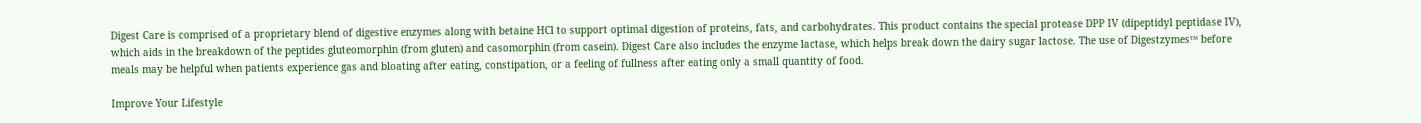Digest Care is comprised of a proprietary blend of digestive enzymes along with betaine HCl to support optimal digestion of proteins, fats, and carbohydrates. This product contains the special protease DPP IV (dipeptidyl peptidase IV), which aids in the breakdown of the peptides gluteomorphin (from gluten) and casomorphin (from casein). Digest Care also includes the enzyme lactase, which helps break down the dairy sugar lactose. The use of Digestzymes™ before meals may be helpful when patients experience gas and bloating after eating, constipation, or a feeling of fullness after eating only a small quantity of food.

Improve Your Lifestyle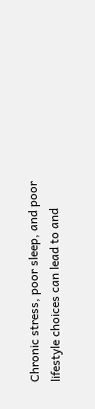Chronic stress, poor sleep, and poor lifestyle choices can lead to and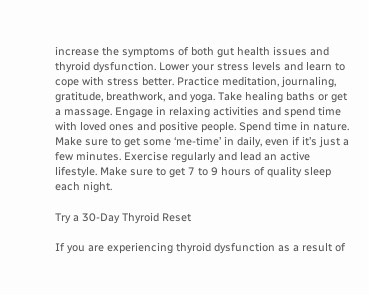increase the symptoms of both gut health issues and thyroid dysfunction. Lower your stress levels and learn to cope with stress better. Practice meditation, journaling, gratitude, breathwork, and yoga. Take healing baths or get a massage. Engage in relaxing activities and spend time with loved ones and positive people. Spend time in nature. Make sure to get some ‘me-time’ in daily, even if it’s just a few minutes. Exercise regularly and lead an active lifestyle. Make sure to get 7 to 9 hours of quality sleep each night.

Try a 30-Day Thyroid Reset

If you are experiencing thyroid dysfunction as a result of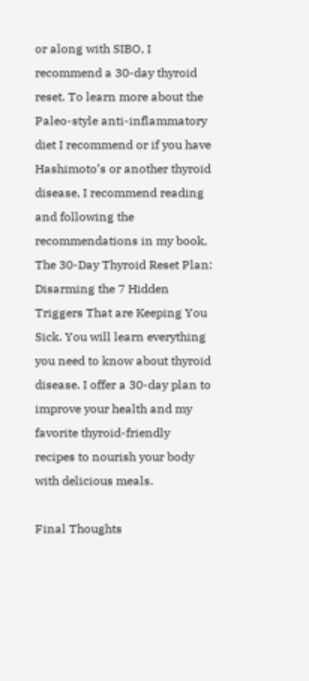or along with SIBO, I recommend a 30-day thyroid reset. To learn more about the Paleo-style anti-inflammatory diet I recommend or if you have Hashimoto’s or another thyroid disease, I recommend reading and following the recommendations in my book, The 30-Day Thyroid Reset Plan: Disarming the 7 Hidden Triggers That are Keeping You Sick. You will learn everything you need to know about thyroid disease. I offer a 30-day plan to improve your health and my favorite thyroid-friendly recipes to nourish your body with delicious meals.

Final Thoughts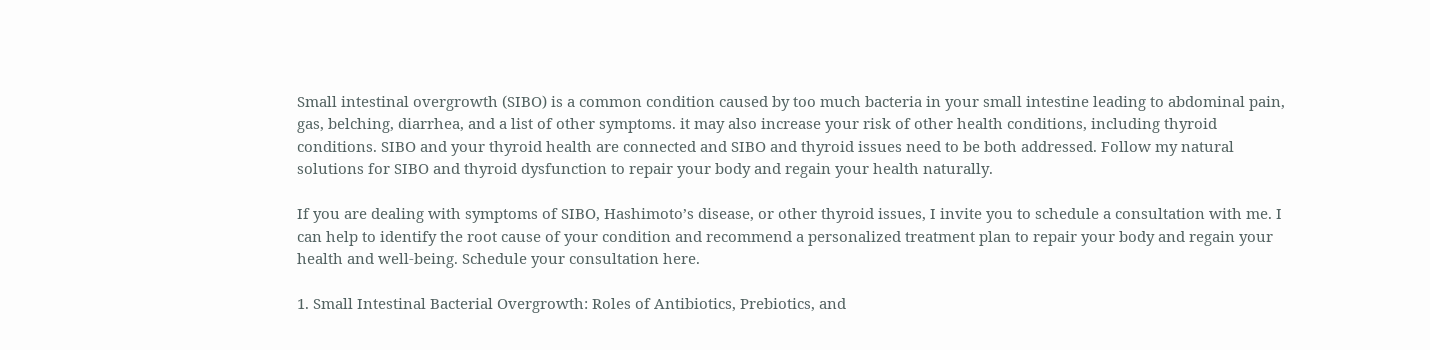Small intestinal overgrowth (SIBO) is a common condition caused by too much bacteria in your small intestine leading to abdominal pain, gas, belching, diarrhea, and a list of other symptoms. it may also increase your risk of other health conditions, including thyroid conditions. SIBO and your thyroid health are connected and SIBO and thyroid issues need to be both addressed. Follow my natural solutions for SIBO and thyroid dysfunction to repair your body and regain your health naturally.

If you are dealing with symptoms of SIBO, Hashimoto’s disease, or other thyroid issues, I invite you to schedule a consultation with me. I can help to identify the root cause of your condition and recommend a personalized treatment plan to repair your body and regain your health and well-being. Schedule your consultation here.

1. Small Intestinal Bacterial Overgrowth: Roles of Antibiotics, Prebiotics, and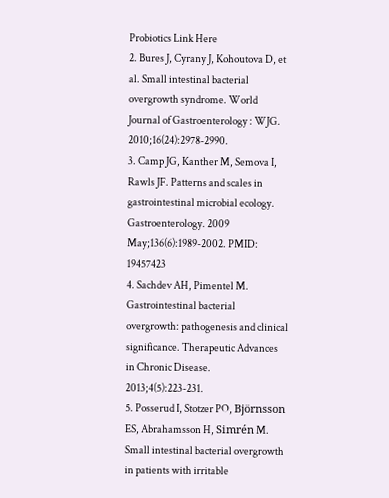Probiotics Link Here
2. Bures J, Cyrany J, Kohoutova D, et al. Small intestinal bacterial overgrowth syndrome. World Journal of Gastroenterology : WJG. 2010;16(24):2978-2990.
3. Camp JG, Kanther M, Semova I, Rawls JF. Patterns and scales in gastrointestinal microbial ecology. Gastroenterology. 2009 May;136(6):1989-2002. PMID: 19457423
4. Sachdev AH, Pimentel M. Gastrointestinal bacterial overgrowth: pathogenesis and clinical significance. Therapeutic Advances in Chronic Disease. 2013;4(5):223-231.
5. Posserud I, Stotzer PO, Björnsson ES, Abrahamsson H, Simrén M. Small intestinal bacterial overgrowth in patients with irritable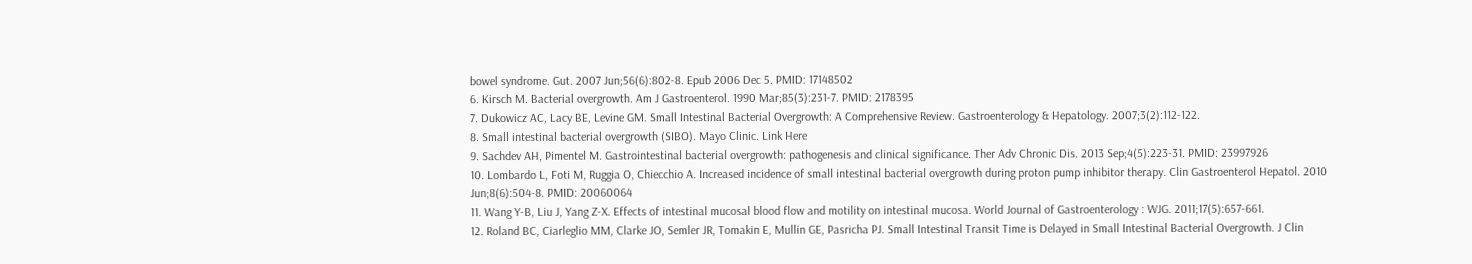bowel syndrome. Gut. 2007 Jun;56(6):802-8. Epub 2006 Dec 5. PMID: 17148502
6. Kirsch M. Bacterial overgrowth. Am J Gastroenterol. 1990 Mar;85(3):231-7. PMID: 2178395
7. Dukowicz AC, Lacy BE, Levine GM. Small Intestinal Bacterial Overgrowth: A Comprehensive Review. Gastroenterology & Hepatology. 2007;3(2):112-122.
8. Small intestinal bacterial overgrowth (SIBO). Mayo Clinic. Link Here
9. Sachdev AH, Pimentel M. Gastrointestinal bacterial overgrowth: pathogenesis and clinical significance. Ther Adv Chronic Dis. 2013 Sep;4(5):223-31. PMID: 23997926
10. Lombardo L, Foti M, Ruggia O, Chiecchio A. Increased incidence of small intestinal bacterial overgrowth during proton pump inhibitor therapy. Clin Gastroenterol Hepatol. 2010 Jun;8(6):504-8. PMID: 20060064
11. Wang Y-B, Liu J, Yang Z-X. Effects of intestinal mucosal blood flow and motility on intestinal mucosa. World Journal of Gastroenterology : WJG. 2011;17(5):657-661.
12. Roland BC, Ciarleglio MM, Clarke JO, Semler JR, Tomakin E, Mullin GE, Pasricha PJ. Small Intestinal Transit Time is Delayed in Small Intestinal Bacterial Overgrowth. J Clin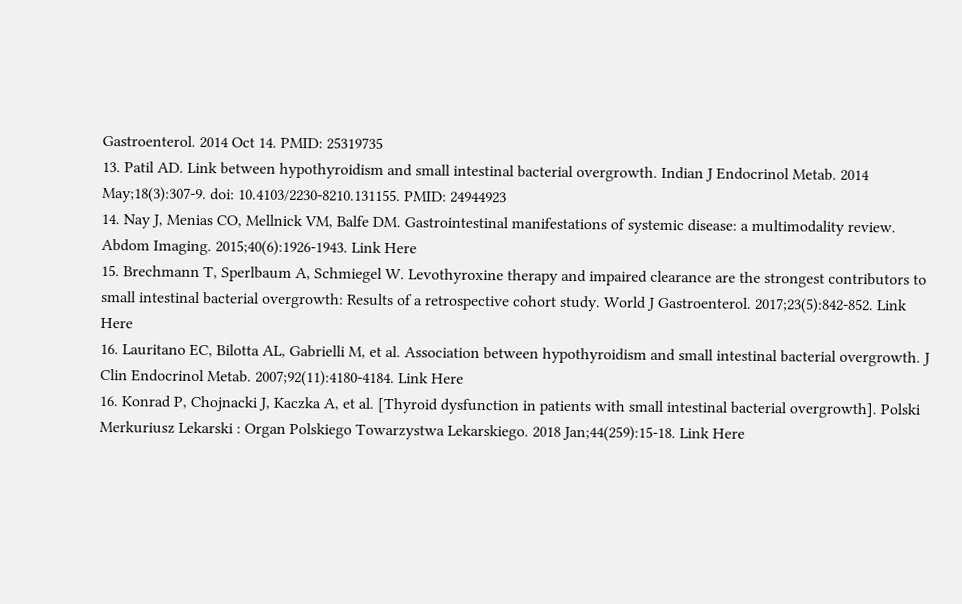Gastroenterol. 2014 Oct 14. PMID: 25319735
13. Patil AD. Link between hypothyroidism and small intestinal bacterial overgrowth. Indian J Endocrinol Metab. 2014 May;18(3):307-9. doi: 10.4103/2230-8210.131155. PMID: 24944923
14. Nay J, Menias CO, Mellnick VM, Balfe DM. Gastrointestinal manifestations of systemic disease: a multimodality review. Abdom Imaging. 2015;40(6):1926-1943. Link Here
15. Brechmann T, Sperlbaum A, Schmiegel W. Levothyroxine therapy and impaired clearance are the strongest contributors to small intestinal bacterial overgrowth: Results of a retrospective cohort study. World J Gastroenterol. 2017;23(5):842-852. Link Here
16. Lauritano EC, Bilotta AL, Gabrielli M, et al. Association between hypothyroidism and small intestinal bacterial overgrowth. J Clin Endocrinol Metab. 2007;92(11):4180-4184. Link Here
16. Konrad P, Chojnacki J, Kaczka A, et al. [Thyroid dysfunction in patients with small intestinal bacterial overgrowth]. Polski Merkuriusz Lekarski : Organ Polskiego Towarzystwa Lekarskiego. 2018 Jan;44(259):15-18. Link Here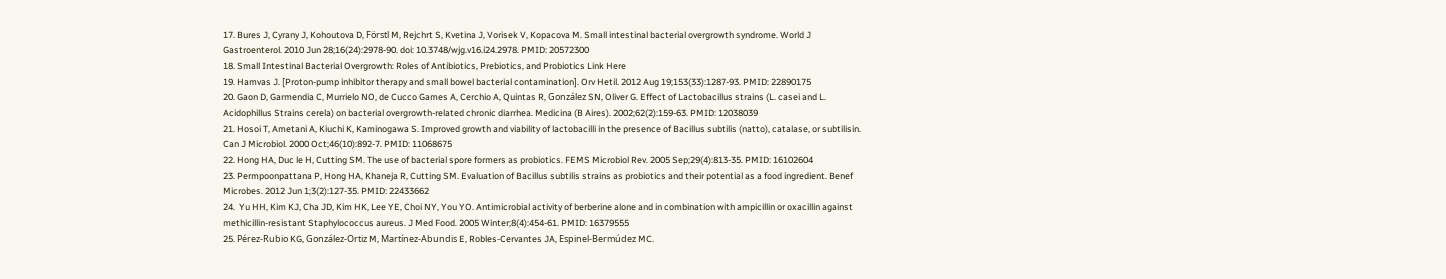17. Bures J, Cyrany J, Kohoutova D, Förstl M, Rejchrt S, Kvetina J, Vorisek V, Kopacova M. Small intestinal bacterial overgrowth syndrome. World J Gastroenterol. 2010 Jun 28;16(24):2978-90. doi: 10.3748/wjg.v16.i24.2978. PMID: 20572300
18. Small Intestinal Bacterial Overgrowth: Roles of Antibiotics, Prebiotics, and Probiotics Link Here
19. Hamvas J. [Proton-pump inhibitor therapy and small bowel bacterial contamination]. Orv Hetil. 2012 Aug 19;153(33):1287-93. PMID: 22890175
20. Gaon D, Garmendia C, Murrielo NO, de Cucco Games A, Cerchio A, Quintas R, González SN, Oliver G. Effect of Lactobacillus strains (L. casei and L. Acidophillus Strains cerela) on bacterial overgrowth-related chronic diarrhea. Medicina (B Aires). 2002;62(2):159-63. PMID: 12038039
21. Hosoi T, Ametani A, Kiuchi K, Kaminogawa S. Improved growth and viability of lactobacilli in the presence of Bacillus subtilis (natto), catalase, or subtilisin. Can J Microbiol. 2000 Oct;46(10):892-7. PMID: 11068675
22. Hong HA, Duc le H, Cutting SM. The use of bacterial spore formers as probiotics. FEMS Microbiol Rev. 2005 Sep;29(4):813-35. PMID: 16102604
23. Permpoonpattana P, Hong HA, Khaneja R, Cutting SM. Evaluation of Bacillus subtilis strains as probiotics and their potential as a food ingredient. Benef Microbes. 2012 Jun 1;3(2):127-35. PMID: 22433662
24.  Yu HH, Kim KJ, Cha JD, Kim HK, Lee YE, Choi NY, You YO. Antimicrobial activity of berberine alone and in combination with ampicillin or oxacillin against methicillin-resistant Staphylococcus aureus. J Med Food. 2005 Winter;8(4):454-61. PMID: 16379555
25. Pérez-Rubio KG, González-Ortiz M, Martínez-Abundis E, Robles-Cervantes JA, Espinel-Bermúdez MC.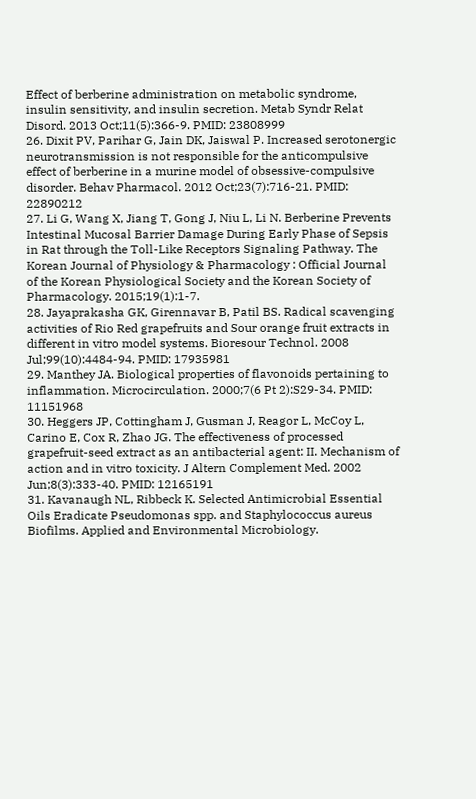Effect of berberine administration on metabolic syndrome, insulin sensitivity, and insulin secretion. Metab Syndr Relat Disord. 2013 Oct;11(5):366-9. PMID: 23808999
26. Dixit PV, Parihar G, Jain DK, Jaiswal P. Increased serotonergic neurotransmission is not responsible for the anticompulsive effect of berberine in a murine model of obsessive-compulsive disorder. Behav Pharmacol. 2012 Oct;23(7):716-21. PMID: 22890212
27. Li G, Wang X, Jiang T, Gong J, Niu L, Li N. Berberine Prevents Intestinal Mucosal Barrier Damage During Early Phase of Sepsis in Rat through the Toll-Like Receptors Signaling Pathway. The Korean Journal of Physiology & Pharmacology : Official Journal of the Korean Physiological Society and the Korean Society of Pharmacology. 2015;19(1):1-7.
28. Jayaprakasha GK, Girennavar B, Patil BS. Radical scavenging activities of Rio Red grapefruits and Sour orange fruit extracts in different in vitro model systems. Bioresour Technol. 2008 Jul;99(10):4484-94. PMID: 17935981
29. Manthey JA. Biological properties of flavonoids pertaining to inflammation. Microcirculation. 2000;7(6 Pt 2):S29-34. PMID: 11151968
30. Heggers JP, Cottingham J, Gusman J, Reagor L, McCoy L, Carino E, Cox R, Zhao JG. The effectiveness of processed grapefruit-seed extract as an antibacterial agent: II. Mechanism of action and in vitro toxicity. J Altern Complement Med. 2002 Jun;8(3):333-40. PMID: 12165191
31. Kavanaugh NL, Ribbeck K. Selected Antimicrobial Essential Oils Eradicate Pseudomonas spp. and Staphylococcus aureus Biofilms. Applied and Environmental Microbiology.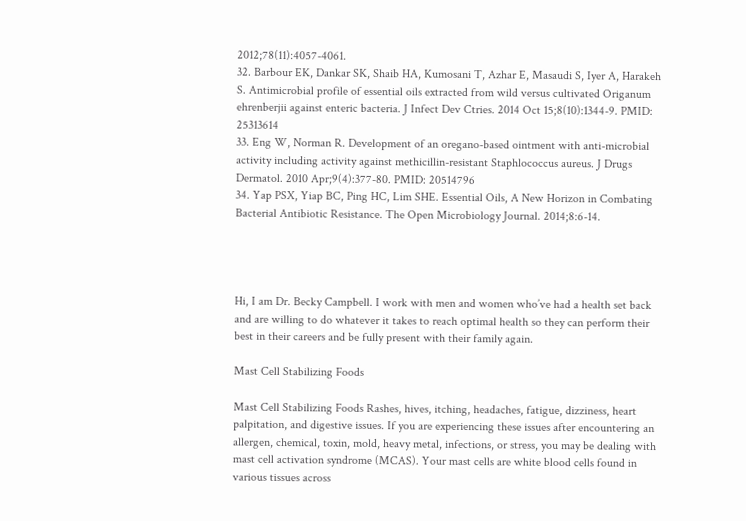2012;78(11):4057-4061.
32. Barbour EK, Dankar SK, Shaib HA, Kumosani T, Azhar E, Masaudi S, Iyer A, Harakeh S. Antimicrobial profile of essential oils extracted from wild versus cultivated Origanum ehrenberjii against enteric bacteria. J Infect Dev Ctries. 2014 Oct 15;8(10):1344-9. PMID: 25313614
33. Eng W, Norman R. Development of an oregano-based ointment with anti-microbial activity including activity against methicillin-resistant Staphlococcus aureus. J Drugs Dermatol. 2010 Apr;9(4):377-80. PMID: 20514796
34. Yap PSX, Yiap BC, Ping HC, Lim SHE. Essential Oils, A New Horizon in Combating Bacterial Antibiotic Resistance. The Open Microbiology Journal. 2014;8:6-14.




Hi, I am Dr. Becky Campbell. I work with men and women who’ve had a health set back and are willing to do whatever it takes to reach optimal health so they can perform their best in their careers and be fully present with their family again.

Mast Cell Stabilizing Foods

Mast Cell Stabilizing Foods Rashes, hives, itching, headaches, fatigue, dizziness, heart palpitation, and digestive issues. If you are experiencing these issues after encountering an allergen, chemical, toxin, mold, heavy metal, infections, or stress, you may be dealing with mast cell activation syndrome (MCAS). Your mast cells are white blood cells found in various tissues across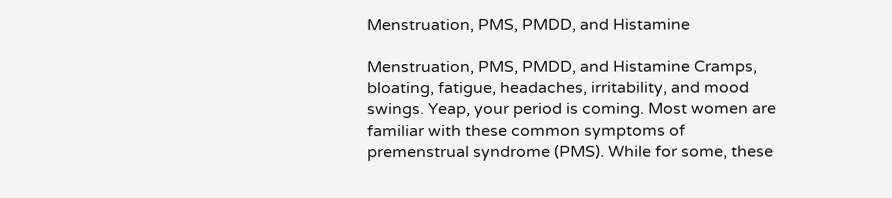Menstruation, PMS, PMDD, and Histamine

Menstruation, PMS, PMDD, and Histamine Cramps, bloating, fatigue, headaches, irritability, and mood swings. Yeap, your period is coming. Most women are familiar with these common symptoms of premenstrual syndrome (PMS). While for some, these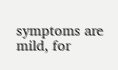symptoms are mild, for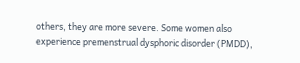others, they are more severe. Some women also experience premenstrual dysphoric disorder (PMDD),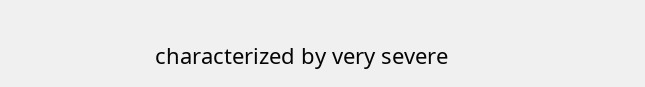characterized by very severe